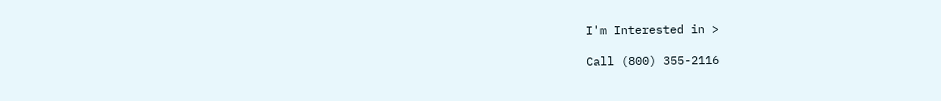I'm Interested in >

Call (800) 355-2116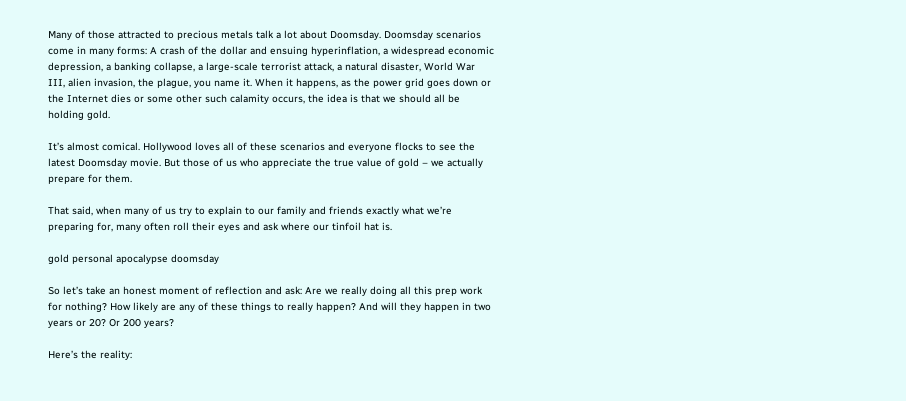Many of those attracted to precious metals talk a lot about Doomsday. Doomsday scenarios come in many forms: A crash of the dollar and ensuing hyperinflation, a widespread economic depression, a banking collapse, a large-scale terrorist attack, a natural disaster, World War III, alien invasion, the plague, you name it. When it happens, as the power grid goes down or the Internet dies or some other such calamity occurs, the idea is that we should all be holding gold.

It’s almost comical. Hollywood loves all of these scenarios and everyone flocks to see the latest Doomsday movie. But those of us who appreciate the true value of gold – we actually prepare for them.

That said, when many of us try to explain to our family and friends exactly what we’re preparing for, many often roll their eyes and ask where our tinfoil hat is.

gold personal apocalypse doomsday

So let’s take an honest moment of reflection and ask: Are we really doing all this prep work for nothing? How likely are any of these things to really happen? And will they happen in two years or 20? Or 200 years?

Here’s the reality: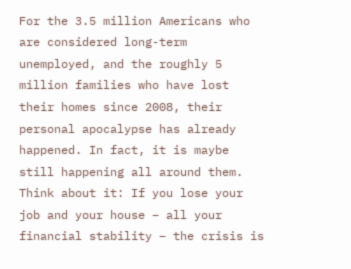For the 3.5 million Americans who are considered long-term unemployed, and the roughly 5 million families who have lost their homes since 2008, their personal apocalypse has already happened. In fact, it is maybe still happening all around them. Think about it: If you lose your job and your house – all your financial stability – the crisis is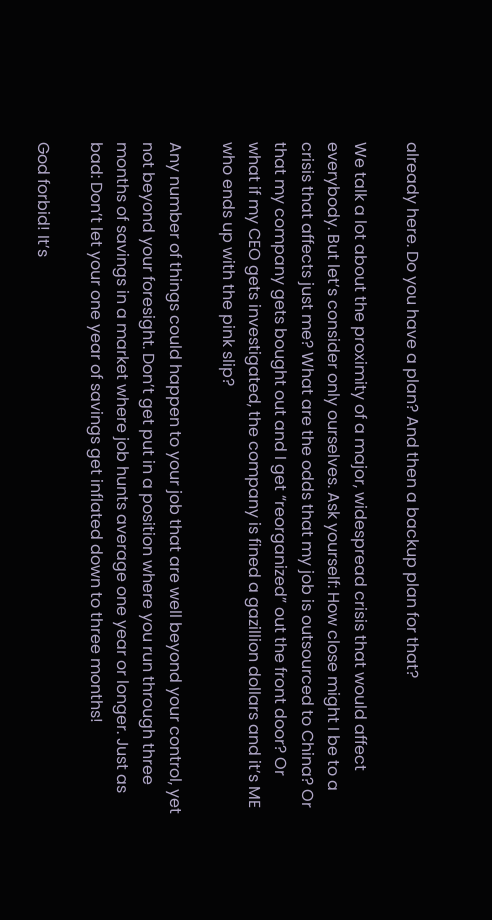already here. Do you have a plan? And then a backup plan for that?

We talk a lot about the proximity of a major, widespread crisis that would affect everybody. But let’s consider only ourselves. Ask yourself: How close might I be to a crisis that affects just me? What are the odds that my job is outsourced to China? Or that my company gets bought out and I get “reorganized” out the front door? Or what if my CEO gets investigated, the company is fined a gazillion dollars and it’s ME who ends up with the pink slip?

Any number of things could happen to your job that are well beyond your control, yet not beyond your foresight. Don’t get put in a position where you run through three months of savings in a market where job hunts average one year or longer. Just as bad: Don’t let your one year of savings get inflated down to three months!

God forbid! It’s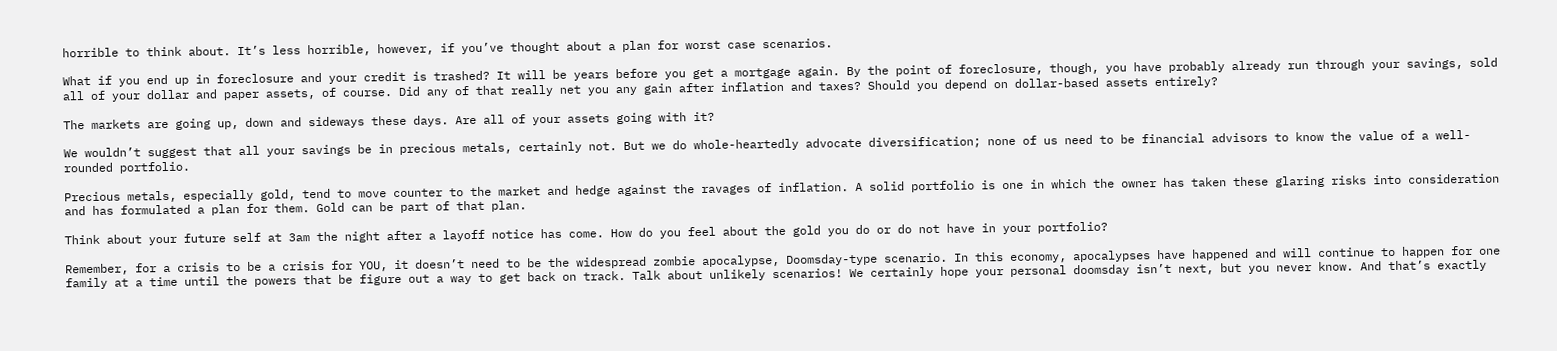horrible to think about. It’s less horrible, however, if you’ve thought about a plan for worst case scenarios.

What if you end up in foreclosure and your credit is trashed? It will be years before you get a mortgage again. By the point of foreclosure, though, you have probably already run through your savings, sold all of your dollar and paper assets, of course. Did any of that really net you any gain after inflation and taxes? Should you depend on dollar-based assets entirely?

The markets are going up, down and sideways these days. Are all of your assets going with it?

We wouldn’t suggest that all your savings be in precious metals, certainly not. But we do whole-heartedly advocate diversification; none of us need to be financial advisors to know the value of a well-rounded portfolio.

Precious metals, especially gold, tend to move counter to the market and hedge against the ravages of inflation. A solid portfolio is one in which the owner has taken these glaring risks into consideration and has formulated a plan for them. Gold can be part of that plan.

Think about your future self at 3am the night after a layoff notice has come. How do you feel about the gold you do or do not have in your portfolio?

Remember, for a crisis to be a crisis for YOU, it doesn’t need to be the widespread zombie apocalypse, Doomsday-type scenario. In this economy, apocalypses have happened and will continue to happen for one family at a time until the powers that be figure out a way to get back on track. Talk about unlikely scenarios! We certainly hope your personal doomsday isn’t next, but you never know. And that’s exactly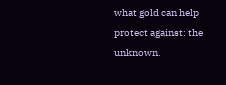what gold can help protect against: the unknown.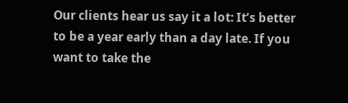Our clients hear us say it a lot: It’s better to be a year early than a day late. If you want to take the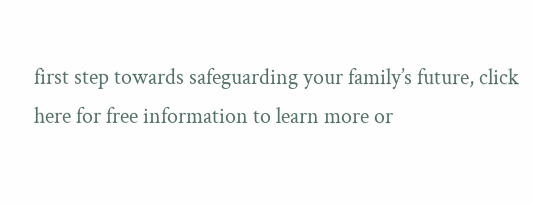first step towards safeguarding your family’s future, click here for free information to learn more or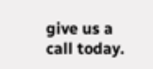give us a call today.